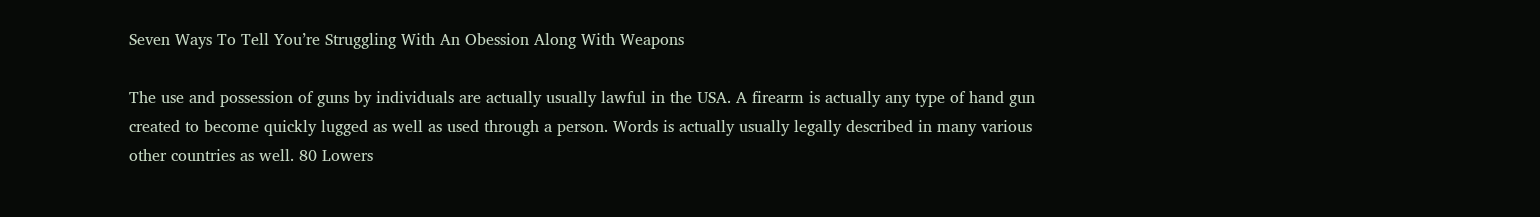Seven Ways To Tell You’re Struggling With An Obession Along With Weapons

The use and possession of guns by individuals are actually usually lawful in the USA. A firearm is actually any type of hand gun created to become quickly lugged as well as used through a person. Words is actually usually legally described in many various other countries as well. 80 Lowers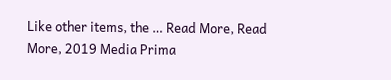Like other items, the … Read More, Read More, 2019 Media Prima